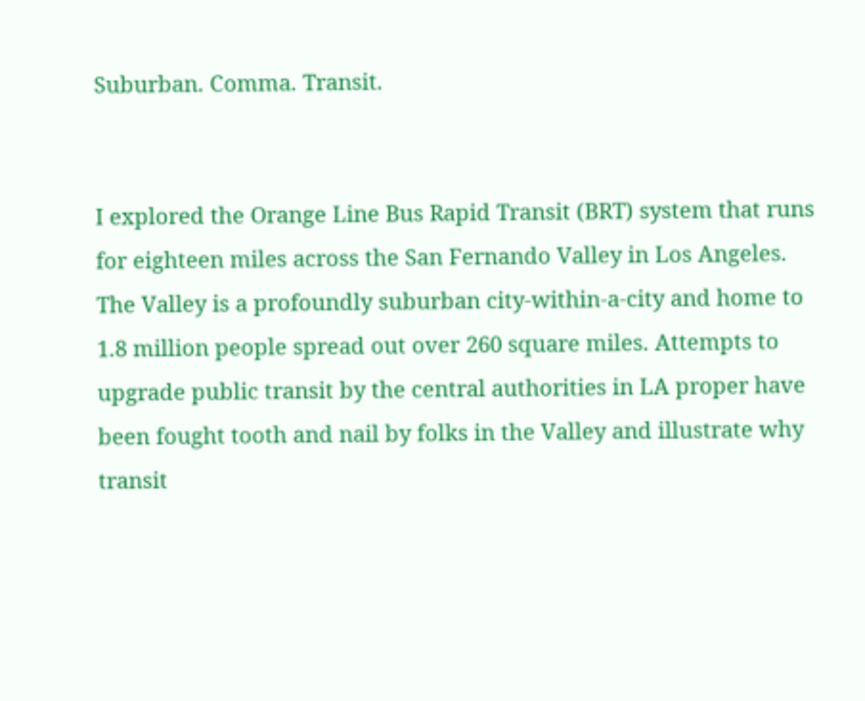Suburban. Comma. Transit.


I explored the Orange Line Bus Rapid Transit (BRT) system that runs for eighteen miles across the San Fernando Valley in Los Angeles. The Valley is a profoundly suburban city-within-a-city and home to 1.8 million people spread out over 260 square miles. Attempts to upgrade public transit by the central authorities in LA proper have been fought tooth and nail by folks in the Valley and illustrate why transit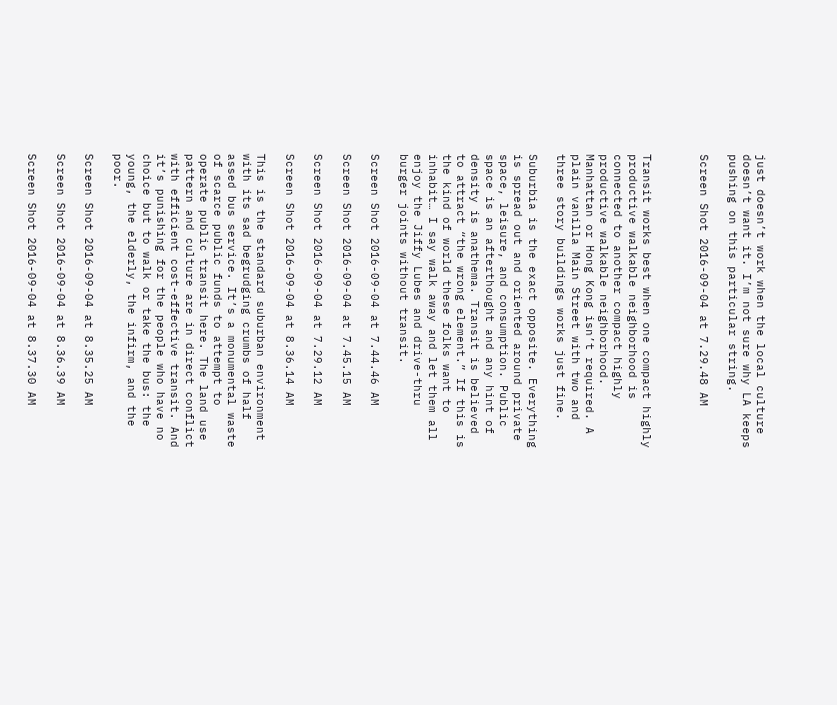just doesn’t work when the local culture doesn’t want it. I’m not sure why LA keeps pushing on this particular string.

Screen Shot 2016-09-04 at 7.29.48 AM



Transit works best when one compact highly productive walkable neighborhood is connected to another compact highly productive walkable neighborhood. Manhattan or Hong Kong isn’t required. A plain vanilla Main Street with two and three story buildings works just fine.

Suburbia is the exact opposite. Everything is spread out and oriented around private space, leisure, and consumption. Public space is an afterthought and any hint of density is anathema. Transit is believed to attract “the wrong element.” If this is the kind of world these folks want to inhabit… I say walk away and let them all enjoy the Jiffy Lubes and drive-thru burger joints without transit.

Screen Shot 2016-09-04 at 7.44.46 AM

Screen Shot 2016-09-04 at 7.45.15 AM

Screen Shot 2016-09-04 at 7.29.12 AM

Screen Shot 2016-09-04 at 8.36.14 AM

This is the standard suburban environment with its sad begrudging crumbs of half assed bus service. It’s a monumental waste of scarce public funds to attempt to operate public transit here. The land use pattern and culture are in direct conflict with efficient cost-effective transit. And it’s punishing for the people who have no choice but to walk or take the bus: the young, the elderly, the infirm, and the poor.

Screen Shot 2016-09-04 at 8.35.25 AM

Screen Shot 2016-09-04 at 8.36.39 AM

Screen Shot 2016-09-04 at 8.37.30 AM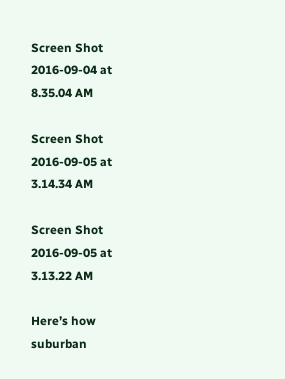Screen Shot 2016-09-04 at 8.35.04 AM

Screen Shot 2016-09-05 at 3.14.34 AM

Screen Shot 2016-09-05 at 3.13.22 AM

Here’s how suburban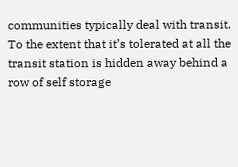communities typically deal with transit. To the extent that it’s tolerated at all the transit station is hidden away behind a row of self storage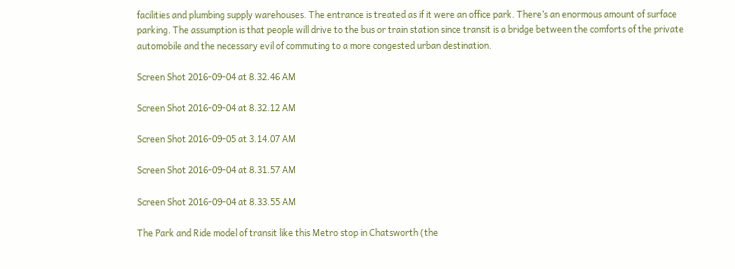facilities and plumbing supply warehouses. The entrance is treated as if it were an office park. There’s an enormous amount of surface parking. The assumption is that people will drive to the bus or train station since transit is a bridge between the comforts of the private automobile and the necessary evil of commuting to a more congested urban destination.

Screen Shot 2016-09-04 at 8.32.46 AM

Screen Shot 2016-09-04 at 8.32.12 AM

Screen Shot 2016-09-05 at 3.14.07 AM

Screen Shot 2016-09-04 at 8.31.57 AM

Screen Shot 2016-09-04 at 8.33.55 AM

The Park and Ride model of transit like this Metro stop in Chatsworth (the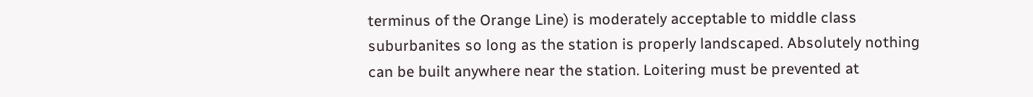terminus of the Orange Line) is moderately acceptable to middle class suburbanites so long as the station is properly landscaped. Absolutely nothing can be built anywhere near the station. Loitering must be prevented at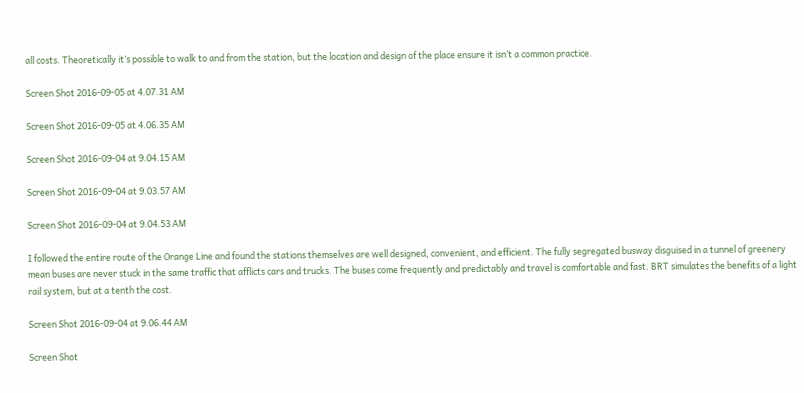all costs. Theoretically it’s possible to walk to and from the station, but the location and design of the place ensure it isn’t a common practice.

Screen Shot 2016-09-05 at 4.07.31 AM

Screen Shot 2016-09-05 at 4.06.35 AM

Screen Shot 2016-09-04 at 9.04.15 AM

Screen Shot 2016-09-04 at 9.03.57 AM

Screen Shot 2016-09-04 at 9.04.53 AM

I followed the entire route of the Orange Line and found the stations themselves are well designed, convenient, and efficient. The fully segregated busway disguised in a tunnel of greenery mean buses are never stuck in the same traffic that afflicts cars and trucks. The buses come frequently and predictably and travel is comfortable and fast. BRT simulates the benefits of a light rail system, but at a tenth the cost.

Screen Shot 2016-09-04 at 9.06.44 AM

Screen Shot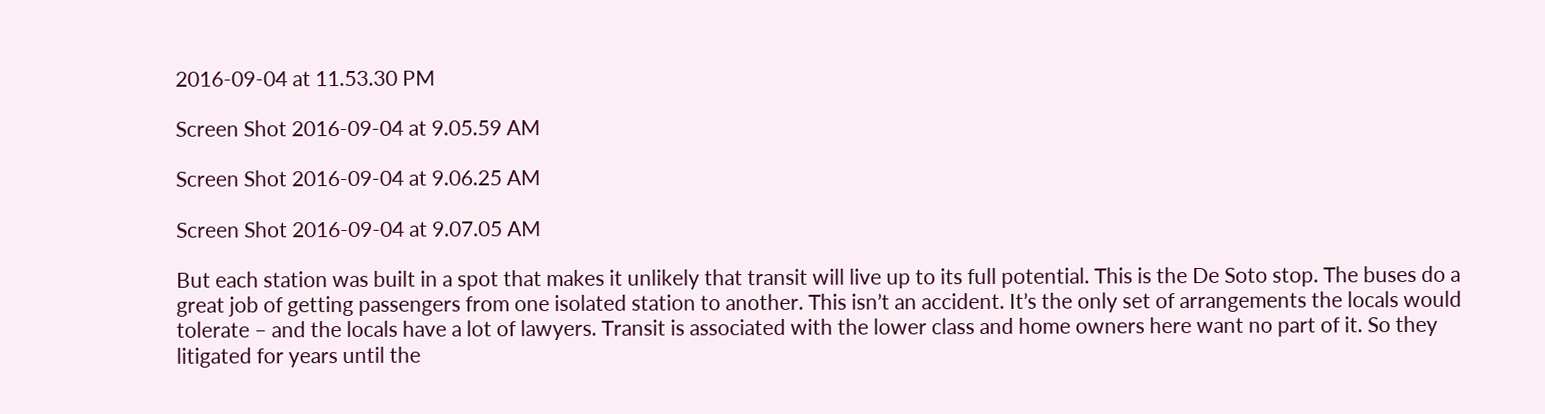2016-09-04 at 11.53.30 PM

Screen Shot 2016-09-04 at 9.05.59 AM

Screen Shot 2016-09-04 at 9.06.25 AM

Screen Shot 2016-09-04 at 9.07.05 AM

But each station was built in a spot that makes it unlikely that transit will live up to its full potential. This is the De Soto stop. The buses do a great job of getting passengers from one isolated station to another. This isn’t an accident. It’s the only set of arrangements the locals would tolerate – and the locals have a lot of lawyers. Transit is associated with the lower class and home owners here want no part of it. So they litigated for years until the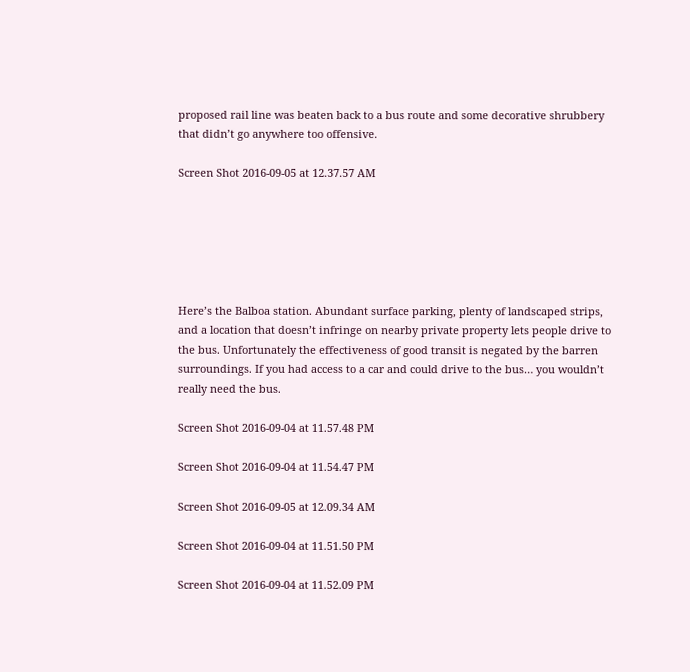proposed rail line was beaten back to a bus route and some decorative shrubbery that didn’t go anywhere too offensive.

Screen Shot 2016-09-05 at 12.37.57 AM






Here’s the Balboa station. Abundant surface parking, plenty of landscaped strips, and a location that doesn’t infringe on nearby private property lets people drive to the bus. Unfortunately the effectiveness of good transit is negated by the barren surroundings. If you had access to a car and could drive to the bus… you wouldn’t really need the bus.

Screen Shot 2016-09-04 at 11.57.48 PM

Screen Shot 2016-09-04 at 11.54.47 PM

Screen Shot 2016-09-05 at 12.09.34 AM

Screen Shot 2016-09-04 at 11.51.50 PM

Screen Shot 2016-09-04 at 11.52.09 PM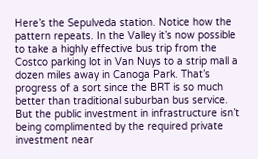Here’s the Sepulveda station. Notice how the pattern repeats. In the Valley it’s now possible to take a highly effective bus trip from the Costco parking lot in Van Nuys to a strip mall a dozen miles away in Canoga Park. That’s progress of a sort since the BRT is so much better than traditional suburban bus service. But the public investment in infrastructure isn’t being complimented by the required private investment near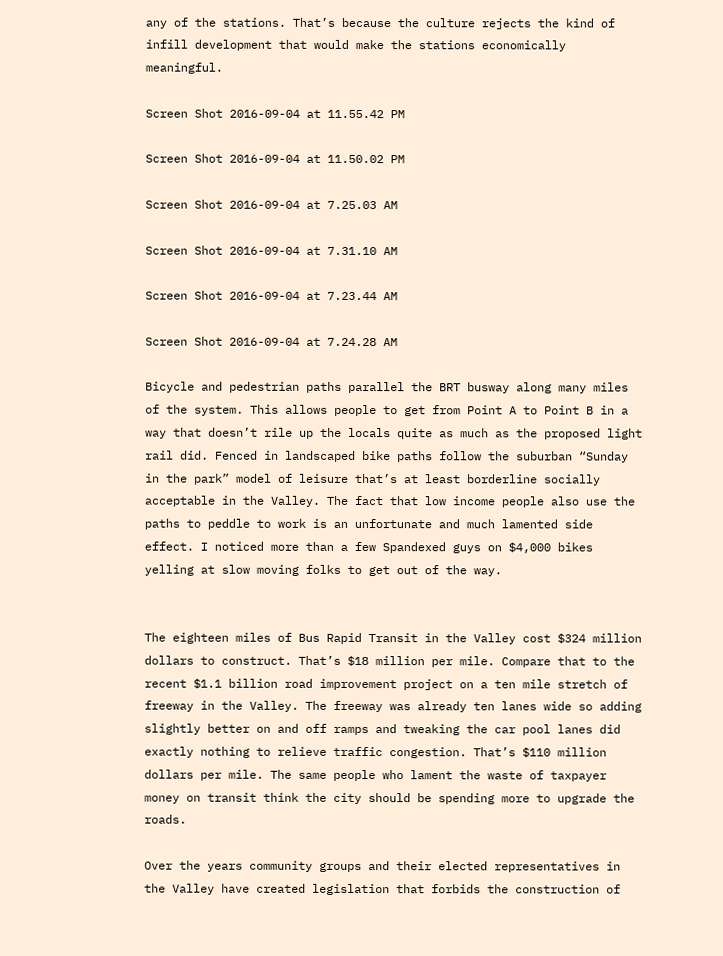any of the stations. That’s because the culture rejects the kind of infill development that would make the stations economically meaningful.

Screen Shot 2016-09-04 at 11.55.42 PM

Screen Shot 2016-09-04 at 11.50.02 PM

Screen Shot 2016-09-04 at 7.25.03 AM

Screen Shot 2016-09-04 at 7.31.10 AM

Screen Shot 2016-09-04 at 7.23.44 AM

Screen Shot 2016-09-04 at 7.24.28 AM

Bicycle and pedestrian paths parallel the BRT busway along many miles of the system. This allows people to get from Point A to Point B in a way that doesn’t rile up the locals quite as much as the proposed light rail did. Fenced in landscaped bike paths follow the suburban “Sunday in the park” model of leisure that’s at least borderline socially acceptable in the Valley. The fact that low income people also use the paths to peddle to work is an unfortunate and much lamented side effect. I noticed more than a few Spandexed guys on $4,000 bikes yelling at slow moving folks to get out of the way.


The eighteen miles of Bus Rapid Transit in the Valley cost $324 million dollars to construct. That’s $18 million per mile. Compare that to the recent $1.1 billion road improvement project on a ten mile stretch of freeway in the Valley. The freeway was already ten lanes wide so adding slightly better on and off ramps and tweaking the car pool lanes did exactly nothing to relieve traffic congestion. That’s $110 million dollars per mile. The same people who lament the waste of taxpayer money on transit think the city should be spending more to upgrade the roads.

Over the years community groups and their elected representatives in the Valley have created legislation that forbids the construction of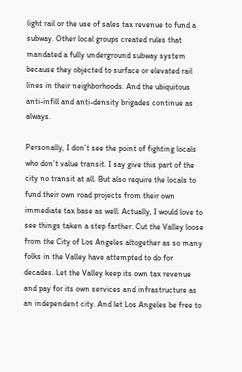light rail or the use of sales tax revenue to fund a subway. Other local groups created rules that mandated a fully underground subway system because they objected to surface or elevated rail lines in their neighborhoods. And the ubiquitous anti-infill and anti-density brigades continue as always.

Personally, I don’t see the point of fighting locals who don’t value transit. I say give this part of the city no transit at all. But also require the locals to fund their own road projects from their own immediate tax base as well. Actually, I would love to see things taken a step farther. Cut the Valley loose from the City of Los Angeles altogether as so many folks in the Valley have attempted to do for decades. Let the Valley keep its own tax revenue and pay for its own services and infrastructure as an independent city. And let Los Angeles be free to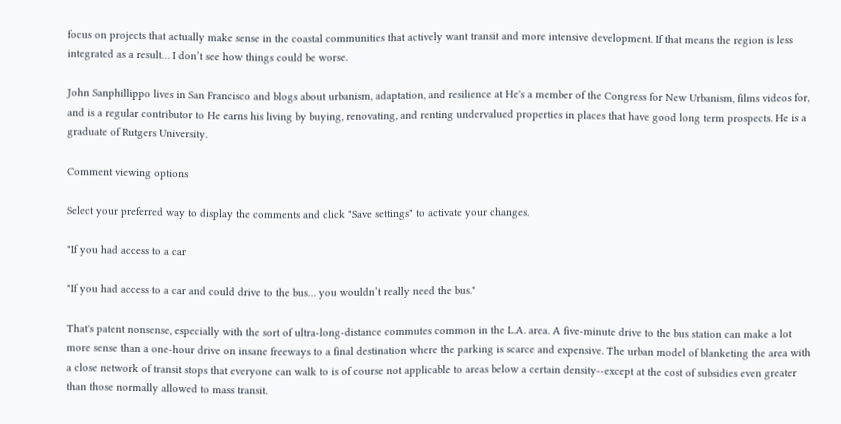focus on projects that actually make sense in the coastal communities that actively want transit and more intensive development. If that means the region is less integrated as a result… I don’t see how things could be worse.

John Sanphillippo lives in San Francisco and blogs about urbanism, adaptation, and resilience at He's a member of the Congress for New Urbanism, films videos for, and is a regular contributor to He earns his living by buying, renovating, and renting undervalued properties in places that have good long term prospects. He is a graduate of Rutgers University.

Comment viewing options

Select your preferred way to display the comments and click "Save settings" to activate your changes.

"If you had access to a car

"If you had access to a car and could drive to the bus… you wouldn’t really need the bus."

That's patent nonsense, especially with the sort of ultra-long-distance commutes common in the L.A. area. A five-minute drive to the bus station can make a lot more sense than a one-hour drive on insane freeways to a final destination where the parking is scarce and expensive. The urban model of blanketing the area with a close network of transit stops that everyone can walk to is of course not applicable to areas below a certain density--except at the cost of subsidies even greater than those normally allowed to mass transit.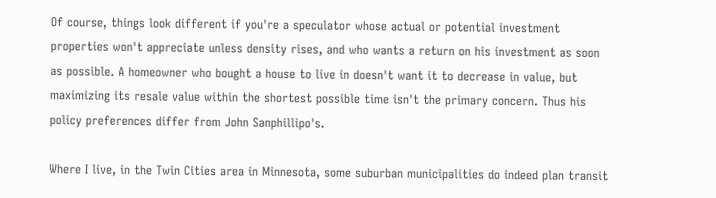Of course, things look different if you're a speculator whose actual or potential investment properties won't appreciate unless density rises, and who wants a return on his investment as soon as possible. A homeowner who bought a house to live in doesn't want it to decrease in value, but maximizing its resale value within the shortest possible time isn't the primary concern. Thus his policy preferences differ from John Sanphillipo's.

Where I live, in the Twin Cities area in Minnesota, some suburban municipalities do indeed plan transit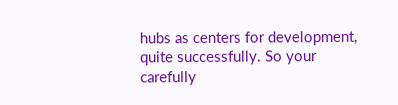hubs as centers for development, quite successfully. So your carefully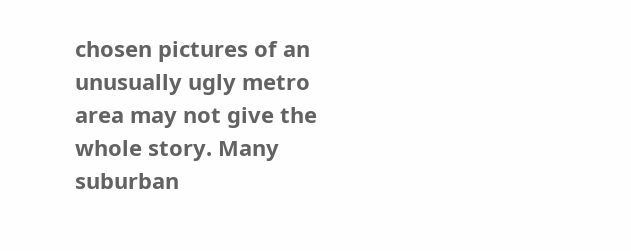chosen pictures of an unusually ugly metro area may not give the whole story. Many suburban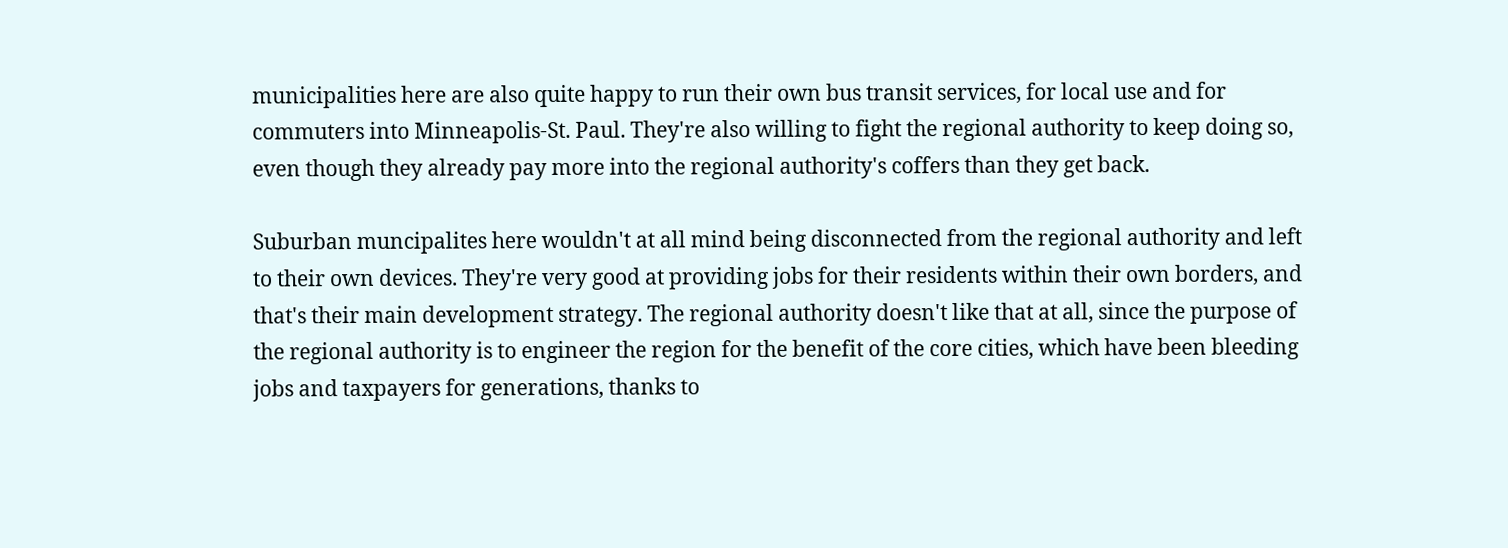municipalities here are also quite happy to run their own bus transit services, for local use and for commuters into Minneapolis-St. Paul. They're also willing to fight the regional authority to keep doing so, even though they already pay more into the regional authority's coffers than they get back.

Suburban muncipalites here wouldn't at all mind being disconnected from the regional authority and left to their own devices. They're very good at providing jobs for their residents within their own borders, and that's their main development strategy. The regional authority doesn't like that at all, since the purpose of the regional authority is to engineer the region for the benefit of the core cities, which have been bleeding jobs and taxpayers for generations, thanks to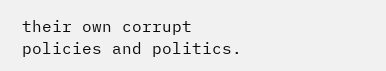their own corrupt policies and politics.